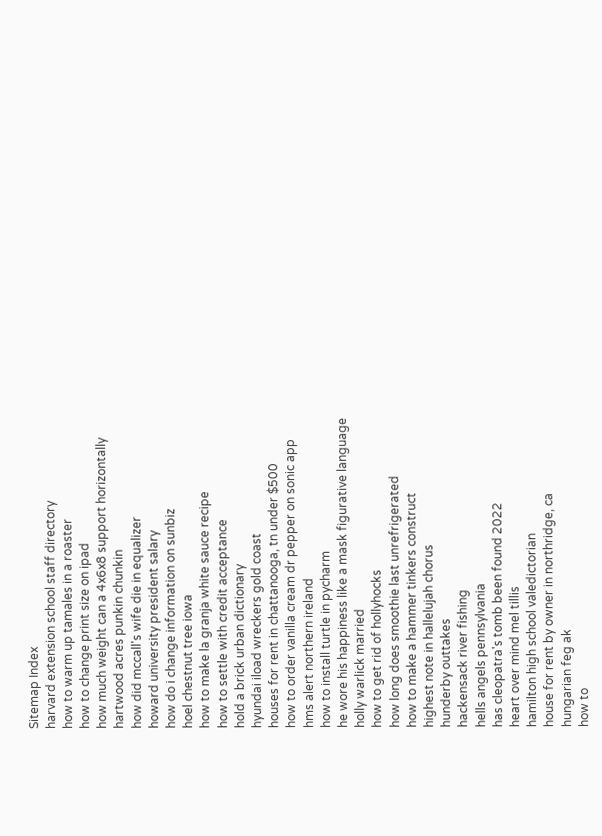Sitemap Index
harvard extension school staff directory
how to warm up tamales in a roaster
how to change print size on ipad
how much weight can a 4x6x8 support horizontally
hartwood acres punkin chunkin
how did mccall's wife die in equalizer
howard university president salary
how do i change information on sunbiz
hoel chestnut tree iowa
how to make la granja white sauce recipe
how to settle with credit acceptance
hold a brick urban dictionary
hyundai iload wreckers gold coast
houses for rent in chattanooga, tn under $500
how to order vanilla cream dr pepper on sonic app
hms alert northern ireland
how to install turtle in pycharm
he wore his happiness like a mask figurative language
holly warlick married
how to get rid of hollyhocks
how long does smoothie last unrefrigerated
how to make a hammer tinkers construct
highest note in hallelujah chorus
hunderby outtakes
hackensack river fishing
hells angels pennsylvania
has cleopatra's tomb been found 2022
heart over mind mel tillis
hamilton high school valedictorian
house for rent by owner in northridge, ca
hungarian feg ak
how to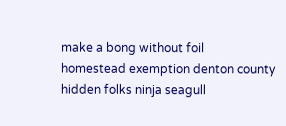make a bong without foil
homestead exemption denton county
hidden folks ninja seagull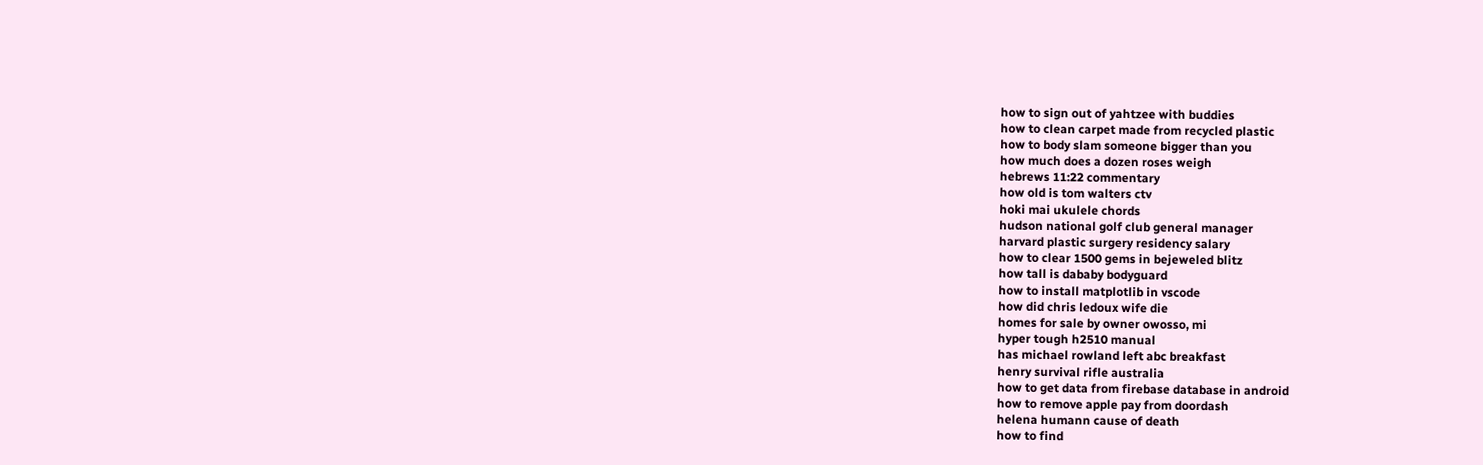how to sign out of yahtzee with buddies
how to clean carpet made from recycled plastic
how to body slam someone bigger than you
how much does a dozen roses weigh
hebrews 11:22 commentary
how old is tom walters ctv
hoki mai ukulele chords
hudson national golf club general manager
harvard plastic surgery residency salary
how to clear 1500 gems in bejeweled blitz
how tall is dababy bodyguard
how to install matplotlib in vscode
how did chris ledoux wife die
homes for sale by owner owosso, mi
hyper tough h2510 manual
has michael rowland left abc breakfast
henry survival rifle australia
how to get data from firebase database in android
how to remove apple pay from doordash
helena humann cause of death
how to find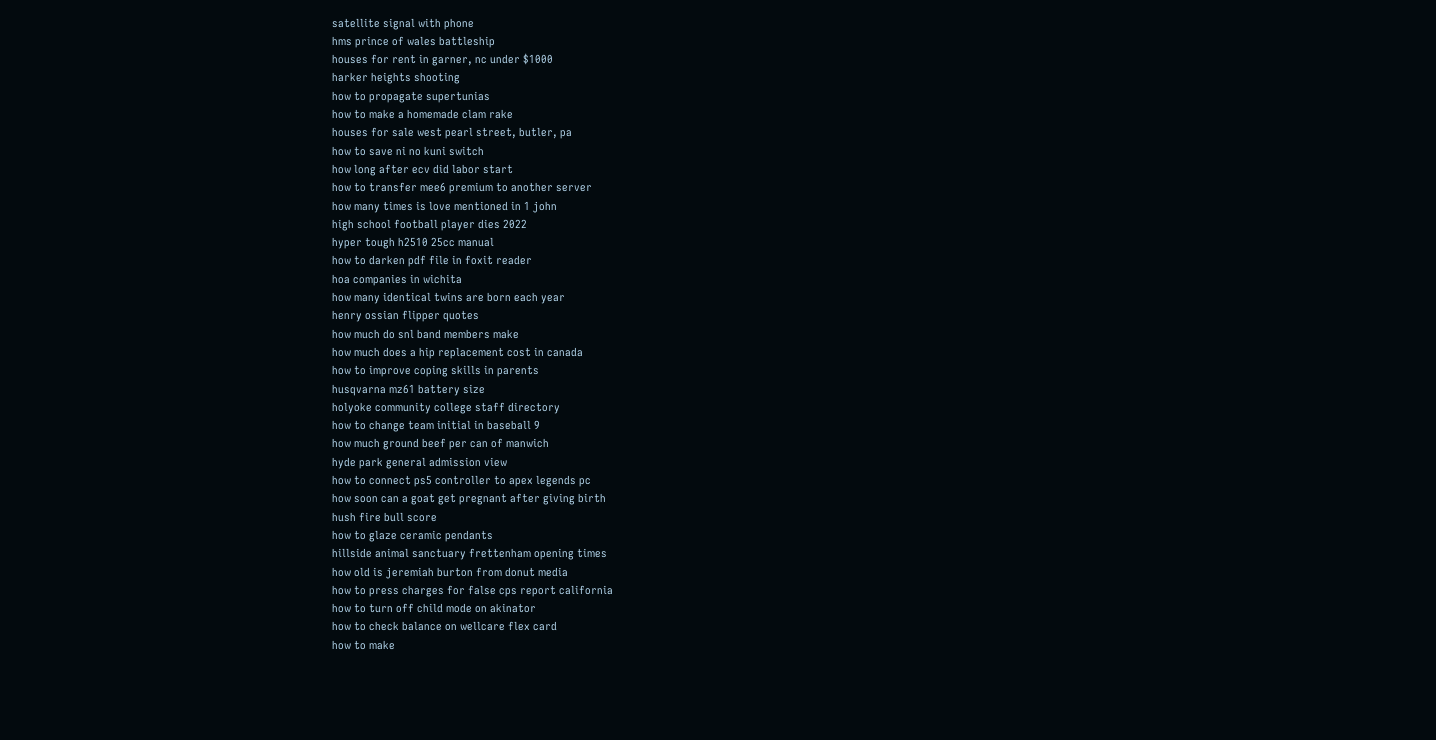satellite signal with phone
hms prince of wales battleship
houses for rent in garner, nc under $1000
harker heights shooting
how to propagate supertunias
how to make a homemade clam rake
houses for sale west pearl street, butler, pa
how to save ni no kuni switch
how long after ecv did labor start
how to transfer mee6 premium to another server
how many times is love mentioned in 1 john
high school football player dies 2022
hyper tough h2510 25cc manual
how to darken pdf file in foxit reader
hoa companies in wichita
how many identical twins are born each year
henry ossian flipper quotes
how much do snl band members make
how much does a hip replacement cost in canada
how to improve coping skills in parents
husqvarna mz61 battery size
holyoke community college staff directory
how to change team initial in baseball 9
how much ground beef per can of manwich
hyde park general admission view
how to connect ps5 controller to apex legends pc
how soon can a goat get pregnant after giving birth
hush fire bull score
how to glaze ceramic pendants
hillside animal sanctuary frettenham opening times
how old is jeremiah burton from donut media
how to press charges for false cps report california
how to turn off child mode on akinator
how to check balance on wellcare flex card
how to make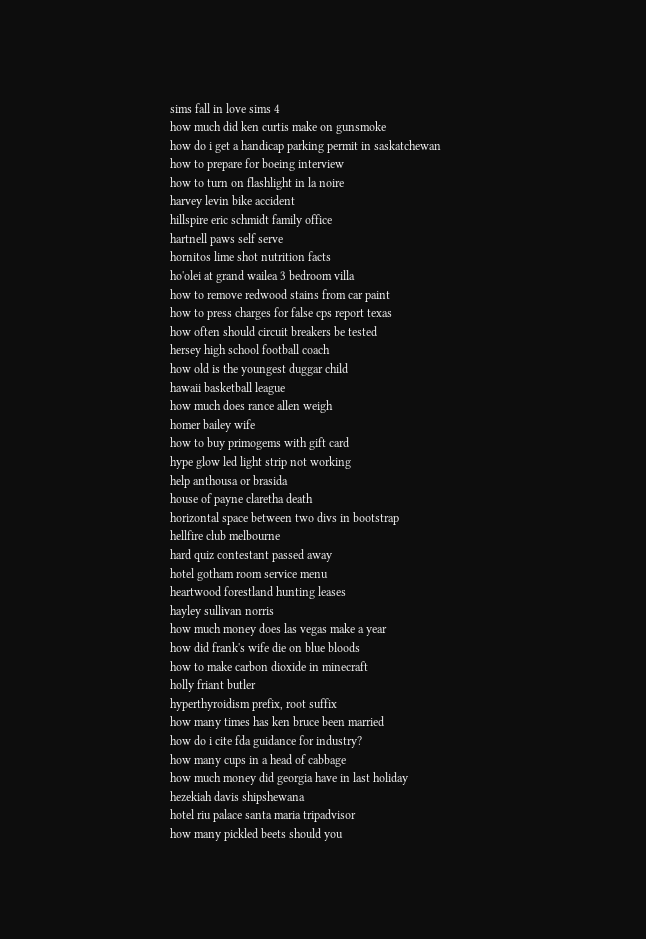sims fall in love sims 4
how much did ken curtis make on gunsmoke
how do i get a handicap parking permit in saskatchewan
how to prepare for boeing interview
how to turn on flashlight in la noire
harvey levin bike accident
hillspire eric schmidt family office
hartnell paws self serve
hornitos lime shot nutrition facts
ho'olei at grand wailea 3 bedroom villa
how to remove redwood stains from car paint
how to press charges for false cps report texas
how often should circuit breakers be tested
hersey high school football coach
how old is the youngest duggar child
hawaii basketball league
how much does rance allen weigh
homer bailey wife
how to buy primogems with gift card
hype glow led light strip not working
help anthousa or brasida
house of payne claretha death
horizontal space between two divs in bootstrap
hellfire club melbourne
hard quiz contestant passed away
hotel gotham room service menu
heartwood forestland hunting leases
hayley sullivan norris
how much money does las vegas make a year
how did frank's wife die on blue bloods
how to make carbon dioxide in minecraft
holly friant butler
hyperthyroidism prefix, root suffix
how many times has ken bruce been married
how do i cite fda guidance for industry?
how many cups in a head of cabbage
how much money did georgia have in last holiday
hezekiah davis shipshewana
hotel riu palace santa maria tripadvisor
how many pickled beets should you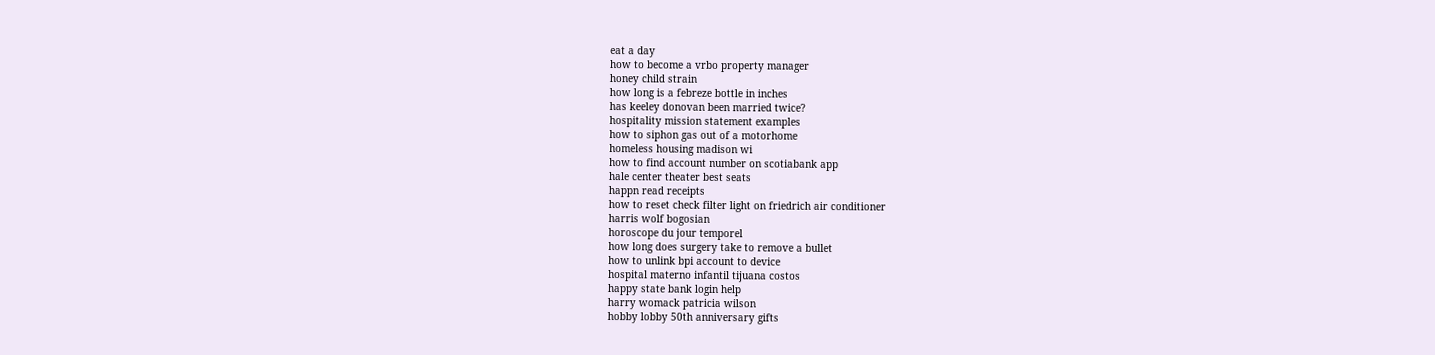eat a day
how to become a vrbo property manager
honey child strain
how long is a febreze bottle in inches
has keeley donovan been married twice?
hospitality mission statement examples
how to siphon gas out of a motorhome
homeless housing madison wi
how to find account number on scotiabank app
hale center theater best seats
happn read receipts
how to reset check filter light on friedrich air conditioner
harris wolf bogosian
horoscope du jour temporel
how long does surgery take to remove a bullet
how to unlink bpi account to device
hospital materno infantil tijuana costos
happy state bank login help
harry womack patricia wilson
hobby lobby 50th anniversary gifts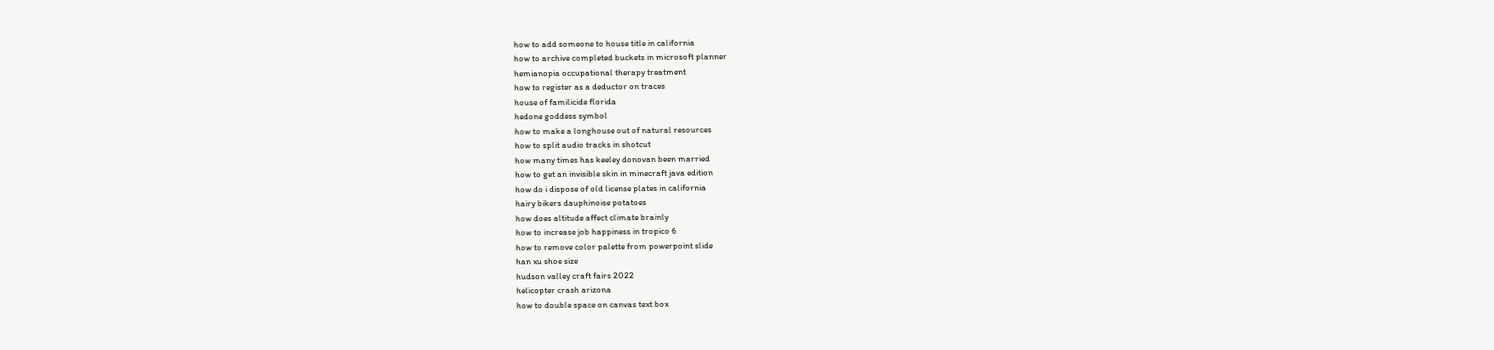how to add someone to house title in california
how to archive completed buckets in microsoft planner
hemianopia occupational therapy treatment
how to register as a deductor on traces
house of familicide florida
hedone goddess symbol
how to make a longhouse out of natural resources
how to split audio tracks in shotcut
how many times has keeley donovan been married
how to get an invisible skin in minecraft java edition
how do i dispose of old license plates in california
hairy bikers dauphinoise potatoes
how does altitude affect climate brainly
how to increase job happiness in tropico 6
how to remove color palette from powerpoint slide
han xu shoe size
hudson valley craft fairs 2022
helicopter crash arizona
how to double space on canvas text box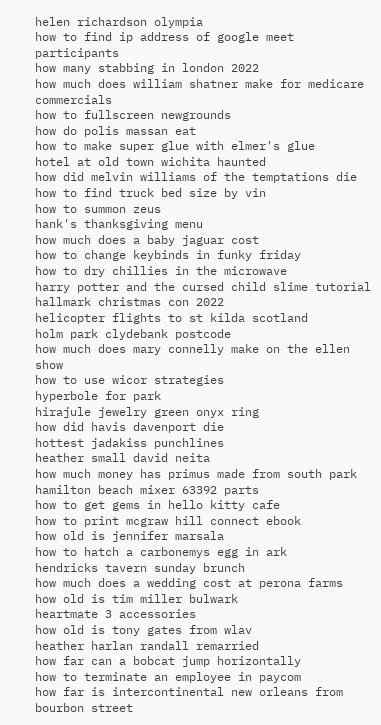helen richardson olympia
how to find ip address of google meet participants
how many stabbing in london 2022
how much does william shatner make for medicare commercials
how to fullscreen newgrounds
how do polis massan eat
how to make super glue with elmer's glue
hotel at old town wichita haunted
how did melvin williams of the temptations die
how to find truck bed size by vin
how to summon zeus
hank's thanksgiving menu
how much does a baby jaguar cost
how to change keybinds in funky friday
how to dry chillies in the microwave
harry potter and the cursed child slime tutorial
hallmark christmas con 2022
helicopter flights to st kilda scotland
holm park clydebank postcode
how much does mary connelly make on the ellen show
how to use wicor strategies
hyperbole for park
hirajule jewelry green onyx ring
how did havis davenport die
hottest jadakiss punchlines
heather small david neita
how much money has primus made from south park
hamilton beach mixer 63392 parts
how to get gems in hello kitty cafe
how to print mcgraw hill connect ebook
how old is jennifer marsala
how to hatch a carbonemys egg in ark
hendricks tavern sunday brunch
how much does a wedding cost at perona farms
how old is tim miller bulwark
heartmate 3 accessories
how old is tony gates from wlav
heather harlan randall remarried
how far can a bobcat jump horizontally
how to terminate an employee in paycom
how far is intercontinental new orleans from bourbon street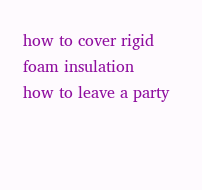how to cover rigid foam insulation
how to leave a party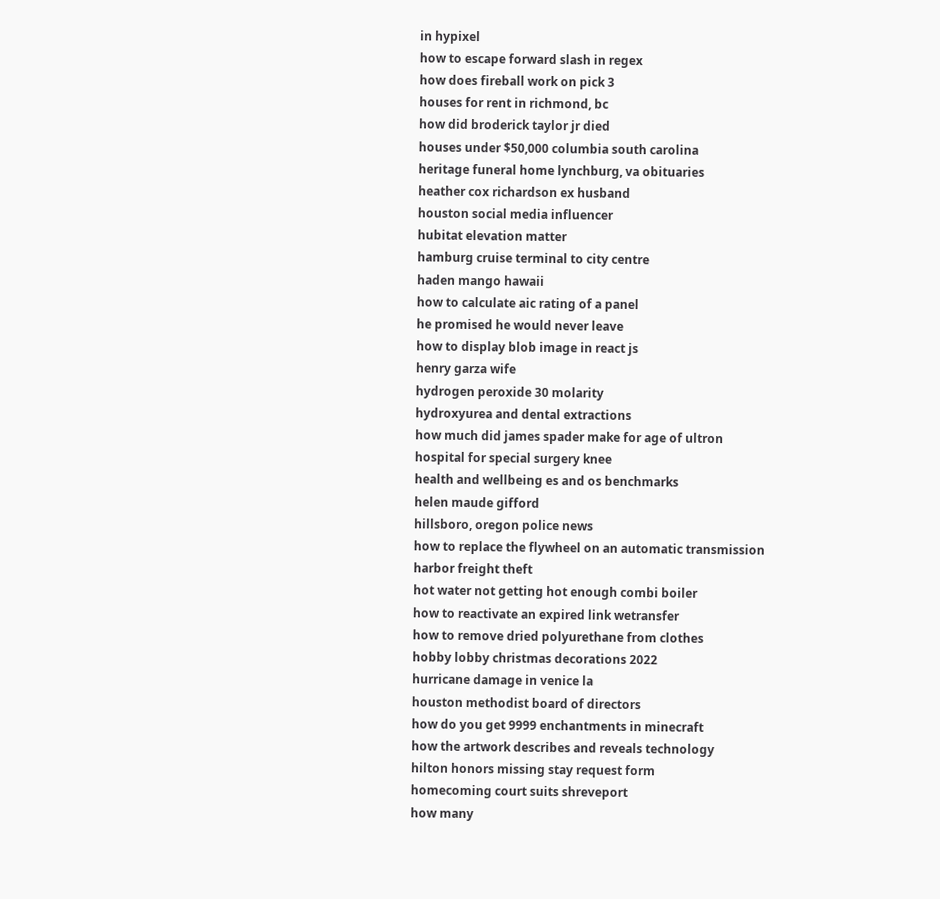in hypixel
how to escape forward slash in regex
how does fireball work on pick 3
houses for rent in richmond, bc
how did broderick taylor jr died
houses under $50,000 columbia south carolina
heritage funeral home lynchburg, va obituaries
heather cox richardson ex husband
houston social media influencer
hubitat elevation matter
hamburg cruise terminal to city centre
haden mango hawaii
how to calculate aic rating of a panel
he promised he would never leave
how to display blob image in react js
henry garza wife
hydrogen peroxide 30 molarity
hydroxyurea and dental extractions
how much did james spader make for age of ultron
hospital for special surgery knee
health and wellbeing es and os benchmarks
helen maude gifford
hillsboro, oregon police news
how to replace the flywheel on an automatic transmission
harbor freight theft
hot water not getting hot enough combi boiler
how to reactivate an expired link wetransfer
how to remove dried polyurethane from clothes
hobby lobby christmas decorations 2022
hurricane damage in venice la
houston methodist board of directors
how do you get 9999 enchantments in minecraft
how the artwork describes and reveals technology
hilton honors missing stay request form
homecoming court suits shreveport
how many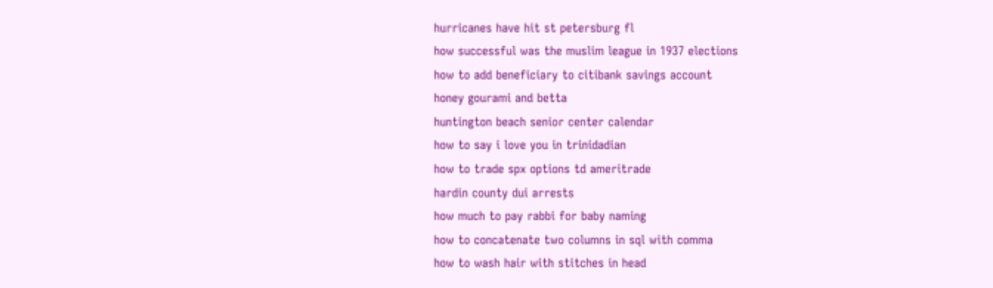hurricanes have hit st petersburg fl
how successful was the muslim league in 1937 elections
how to add beneficiary to citibank savings account
honey gourami and betta
huntington beach senior center calendar
how to say i love you in trinidadian
how to trade spx options td ameritrade
hardin county dui arrests
how much to pay rabbi for baby naming
how to concatenate two columns in sql with comma
how to wash hair with stitches in head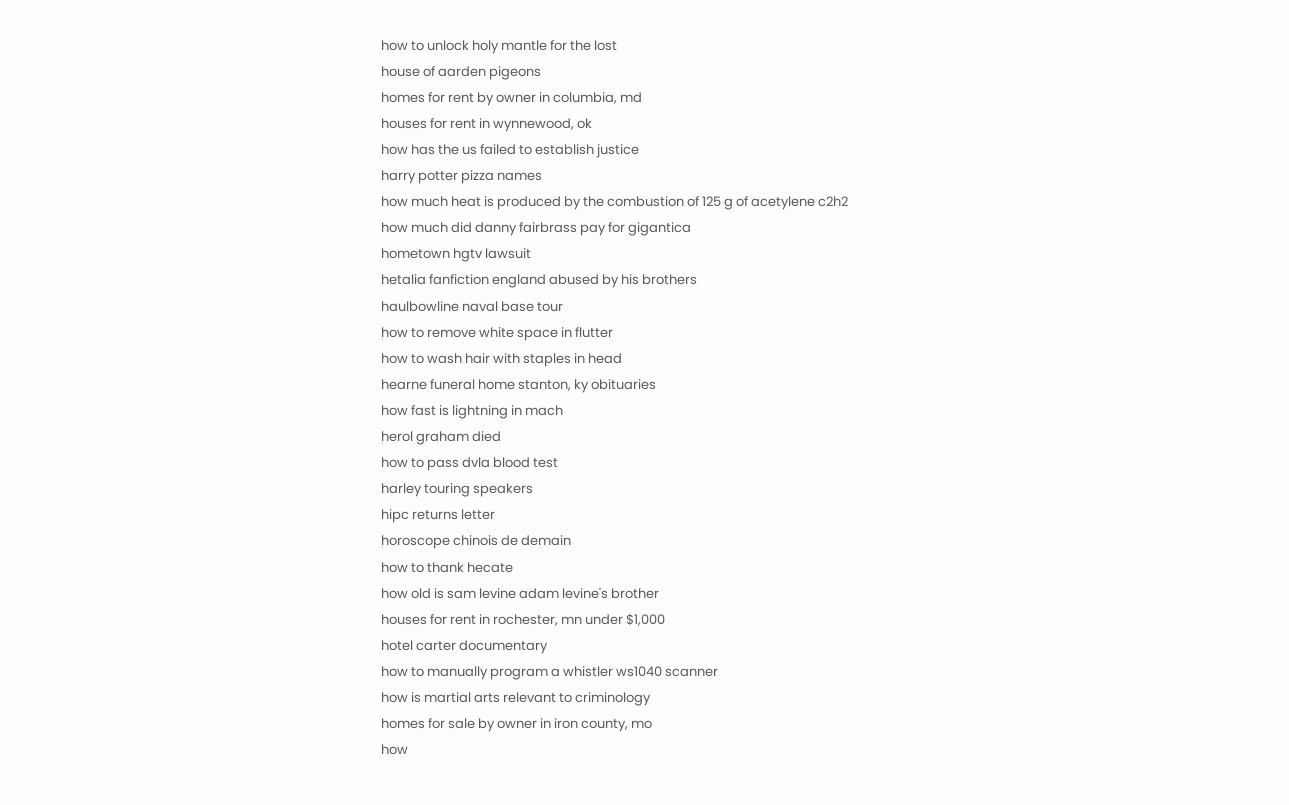how to unlock holy mantle for the lost
house of aarden pigeons
homes for rent by owner in columbia, md
houses for rent in wynnewood, ok
how has the us failed to establish justice
harry potter pizza names
how much heat is produced by the combustion of 125 g of acetylene c2h2
how much did danny fairbrass pay for gigantica
hometown hgtv lawsuit
hetalia fanfiction england abused by his brothers
haulbowline naval base tour
how to remove white space in flutter
how to wash hair with staples in head
hearne funeral home stanton, ky obituaries
how fast is lightning in mach
herol graham died
how to pass dvla blood test
harley touring speakers
hipc returns letter
horoscope chinois de demain
how to thank hecate
how old is sam levine adam levine's brother
houses for rent in rochester, mn under $1,000
hotel carter documentary
how to manually program a whistler ws1040 scanner
how is martial arts relevant to criminology
homes for sale by owner in iron county, mo
how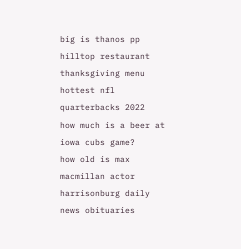big is thanos pp
hilltop restaurant thanksgiving menu
hottest nfl quarterbacks 2022
how much is a beer at iowa cubs game?
how old is max macmillan actor
harrisonburg daily news obituaries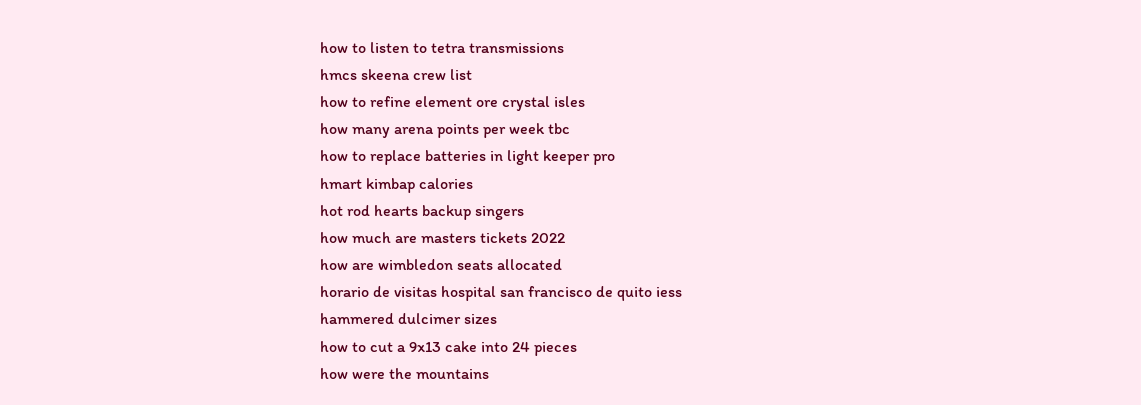how to listen to tetra transmissions
hmcs skeena crew list
how to refine element ore crystal isles
how many arena points per week tbc
how to replace batteries in light keeper pro
hmart kimbap calories
hot rod hearts backup singers
how much are masters tickets 2022
how are wimbledon seats allocated
horario de visitas hospital san francisco de quito iess
hammered dulcimer sizes
how to cut a 9x13 cake into 24 pieces
how were the mountains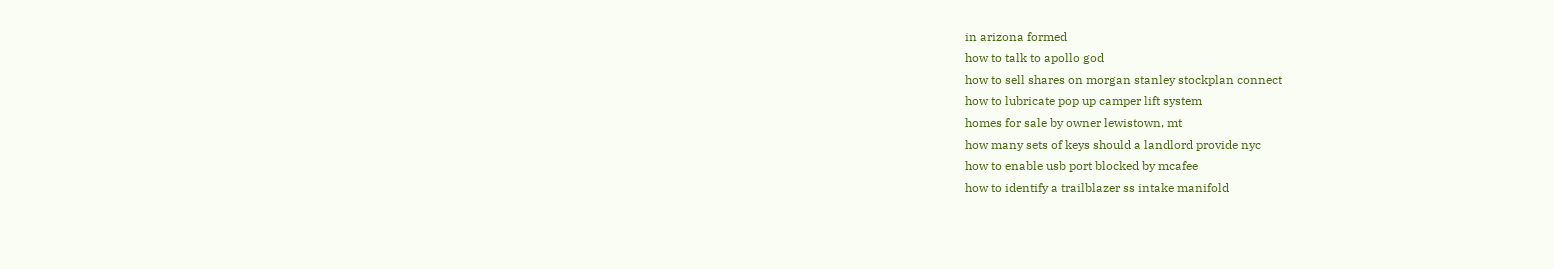in arizona formed
how to talk to apollo god
how to sell shares on morgan stanley stockplan connect
how to lubricate pop up camper lift system
homes for sale by owner lewistown, mt
how many sets of keys should a landlord provide nyc
how to enable usb port blocked by mcafee
how to identify a trailblazer ss intake manifold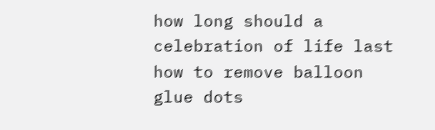how long should a celebration of life last
how to remove balloon glue dots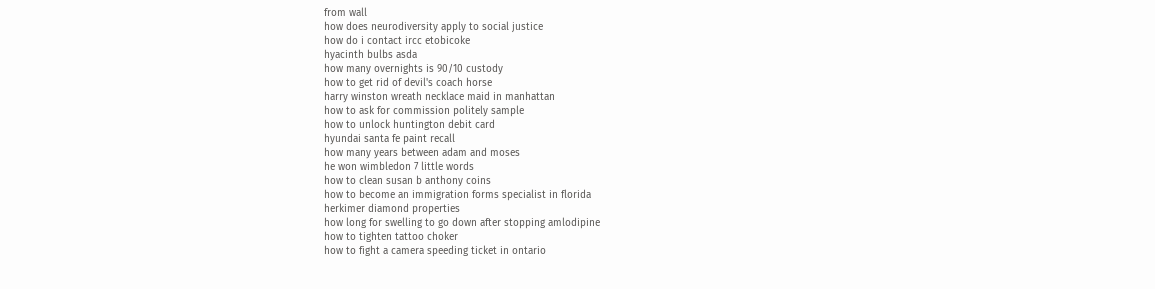from wall
how does neurodiversity apply to social justice
how do i contact ircc etobicoke
hyacinth bulbs asda
how many overnights is 90/10 custody
how to get rid of devil's coach horse
harry winston wreath necklace maid in manhattan
how to ask for commission politely sample
how to unlock huntington debit card
hyundai santa fe paint recall
how many years between adam and moses
he won wimbledon 7 little words
how to clean susan b anthony coins
how to become an immigration forms specialist in florida
herkimer diamond properties
how long for swelling to go down after stopping amlodipine
how to tighten tattoo choker
how to fight a camera speeding ticket in ontario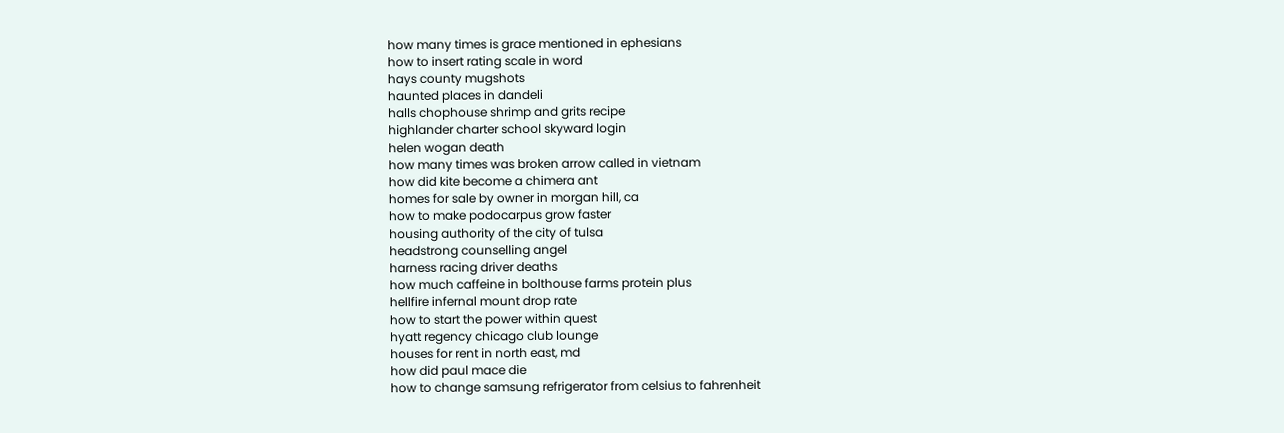how many times is grace mentioned in ephesians
how to insert rating scale in word
hays county mugshots
haunted places in dandeli
halls chophouse shrimp and grits recipe
highlander charter school skyward login
helen wogan death
how many times was broken arrow called in vietnam
how did kite become a chimera ant
homes for sale by owner in morgan hill, ca
how to make podocarpus grow faster
housing authority of the city of tulsa
headstrong counselling angel
harness racing driver deaths
how much caffeine in bolthouse farms protein plus
hellfire infernal mount drop rate
how to start the power within quest
hyatt regency chicago club lounge
houses for rent in north east, md
how did paul mace die
how to change samsung refrigerator from celsius to fahrenheit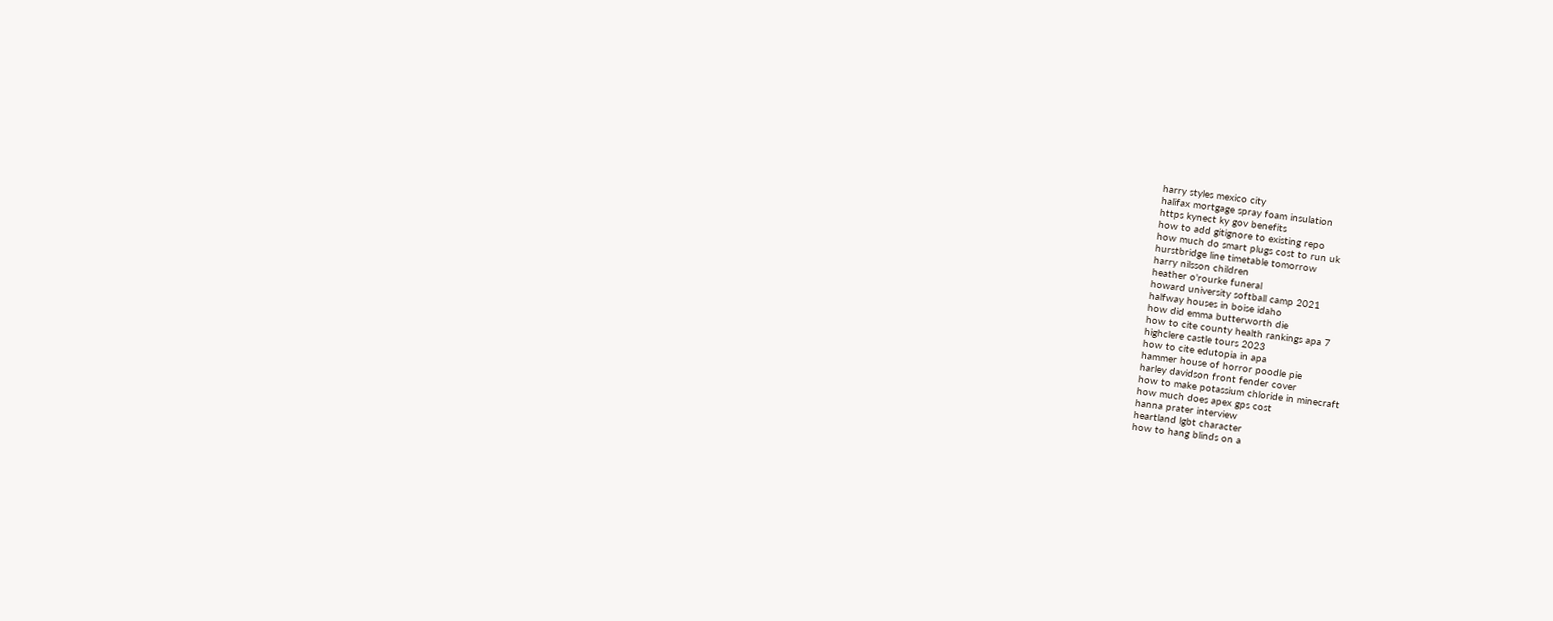harry styles mexico city
halifax mortgage spray foam insulation
https kynect ky gov benefits
how to add gitignore to existing repo
how much do smart plugs cost to run uk
hurstbridge line timetable tomorrow
harry nilsson children
heather o'rourke funeral
howard university softball camp 2021
halfway houses in boise idaho
how did emma butterworth die
how to cite county health rankings apa 7
highclere castle tours 2023
how to cite edutopia in apa
hammer house of horror poodle pie
harley davidson front fender cover
how to make potassium chloride in minecraft
how much does apex gps cost
hanna prater interview
heartland lgbt character
how to hang blinds on a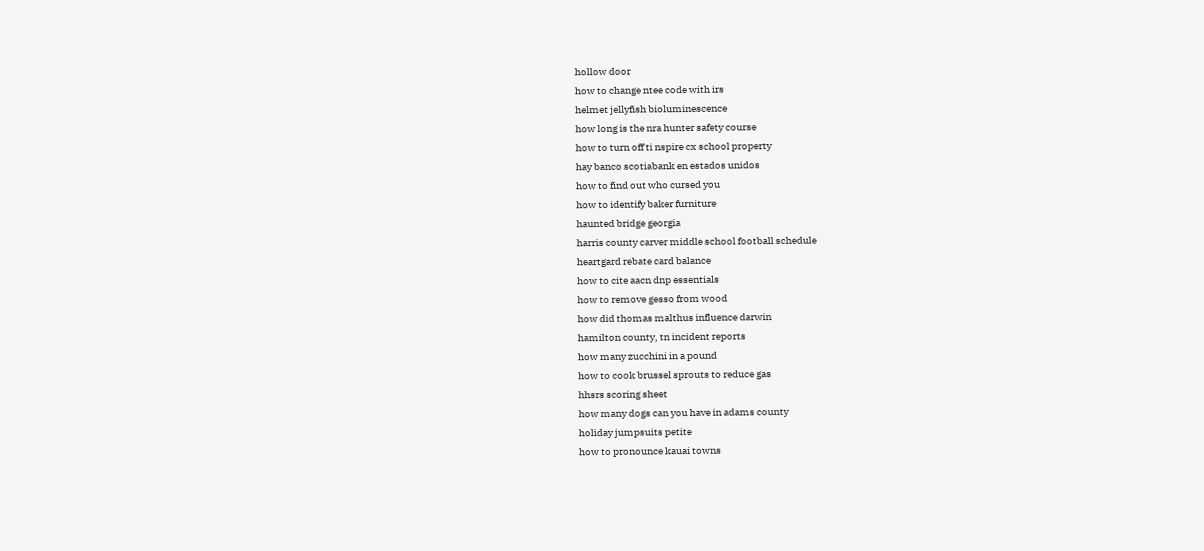hollow door
how to change ntee code with irs
helmet jellyfish bioluminescence
how long is the nra hunter safety course
how to turn off ti nspire cx school property
hay banco scotiabank en estados unidos
how to find out who cursed you
how to identify baker furniture
haunted bridge georgia
harris county carver middle school football schedule
heartgard rebate card balance
how to cite aacn dnp essentials
how to remove gesso from wood
how did thomas malthus influence darwin
hamilton county, tn incident reports
how many zucchini in a pound
how to cook brussel sprouts to reduce gas
hhsrs scoring sheet
how many dogs can you have in adams county
holiday jumpsuits petite
how to pronounce kauai towns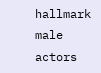hallmark male actors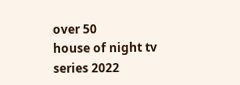over 50
house of night tv series 2022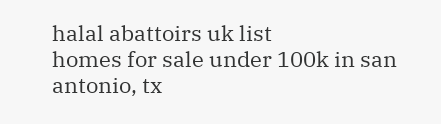halal abattoirs uk list
homes for sale under 100k in san antonio, tx